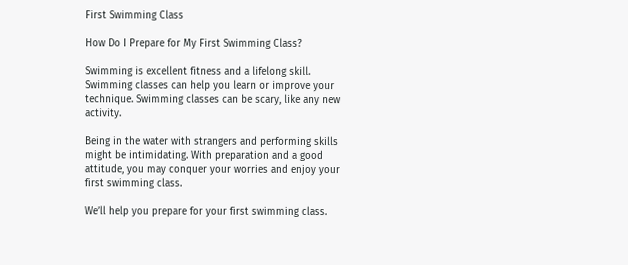First Swimming Class

How Do I Prepare for My First Swimming Class?

Swimming is excellent fitness and a lifelong skill. Swimming classes can help you learn or improve your technique. Swimming classes can be scary, like any new activity.

Being in the water with strangers and performing skills might be intimidating. With preparation and a good attitude, you may conquer your worries and enjoy your first swimming class.

We’ll help you prepare for your first swimming class.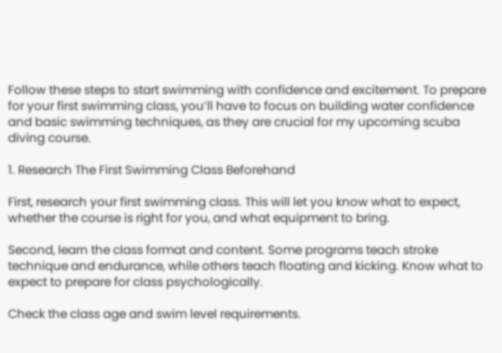Follow these steps to start swimming with confidence and excitement. To prepare for your first swimming class, you’ll have to focus on building water confidence and basic swimming techniques, as they are crucial for my upcoming scuba diving course.

1. Research The First Swimming Class Beforehand

First, research your first swimming class. This will let you know what to expect, whether the course is right for you, and what equipment to bring.

Second, learn the class format and content. Some programs teach stroke technique and endurance, while others teach floating and kicking. Know what to expect to prepare for class psychologically.

Check the class age and swim level requirements.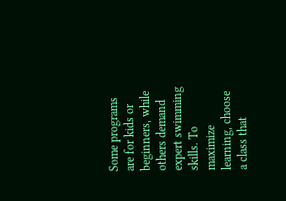Some programs are for kids or beginners, while others demand expert swimming skills. To maximize learning, choose a class that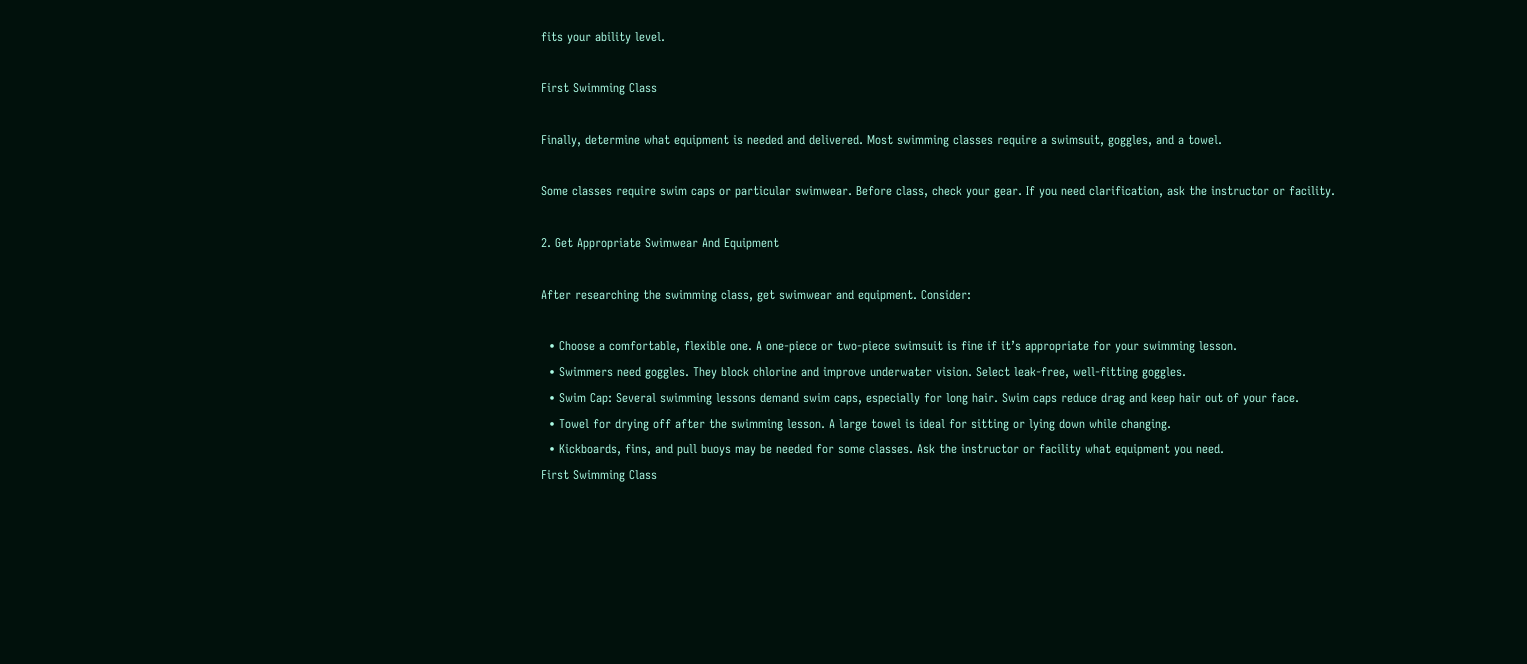fits your ability level.

First Swimming Class

Finally, determine what equipment is needed and delivered. Most swimming classes require a swimsuit, goggles, and a towel.

Some classes require swim caps or particular swimwear. Before class, check your gear. If you need clarification, ask the instructor or facility.

2. Get Appropriate Swimwear And Equipment

After researching the swimming class, get swimwear and equipment. Consider:

  • Choose a comfortable, flexible one. A one-piece or two-piece swimsuit is fine if it’s appropriate for your swimming lesson.
  • Swimmers need goggles. They block chlorine and improve underwater vision. Select leak-free, well-fitting goggles.
  • Swim Cap: Several swimming lessons demand swim caps, especially for long hair. Swim caps reduce drag and keep hair out of your face.
  • Towel for drying off after the swimming lesson. A large towel is ideal for sitting or lying down while changing.
  • Kickboards, fins, and pull buoys may be needed for some classes. Ask the instructor or facility what equipment you need.
First Swimming Class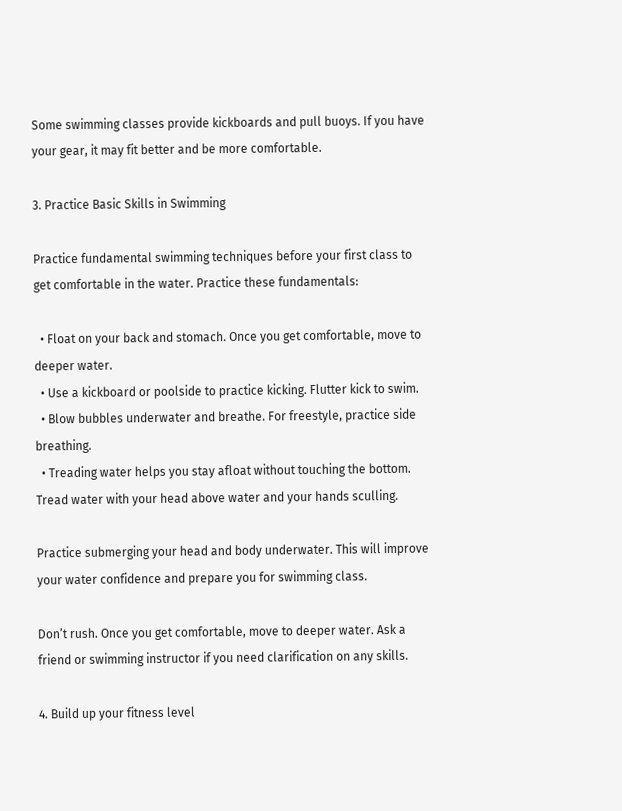Some swimming classes provide kickboards and pull buoys. If you have your gear, it may fit better and be more comfortable.

3. Practice Basic Skills in Swimming

Practice fundamental swimming techniques before your first class to get comfortable in the water. Practice these fundamentals:

  • Float on your back and stomach. Once you get comfortable, move to deeper water.
  • Use a kickboard or poolside to practice kicking. Flutter kick to swim.
  • Blow bubbles underwater and breathe. For freestyle, practice side breathing.
  • Treading water helps you stay afloat without touching the bottom. Tread water with your head above water and your hands sculling.

Practice submerging your head and body underwater. This will improve your water confidence and prepare you for swimming class.

Don’t rush. Once you get comfortable, move to deeper water. Ask a friend or swimming instructor if you need clarification on any skills.

4. Build up your fitness level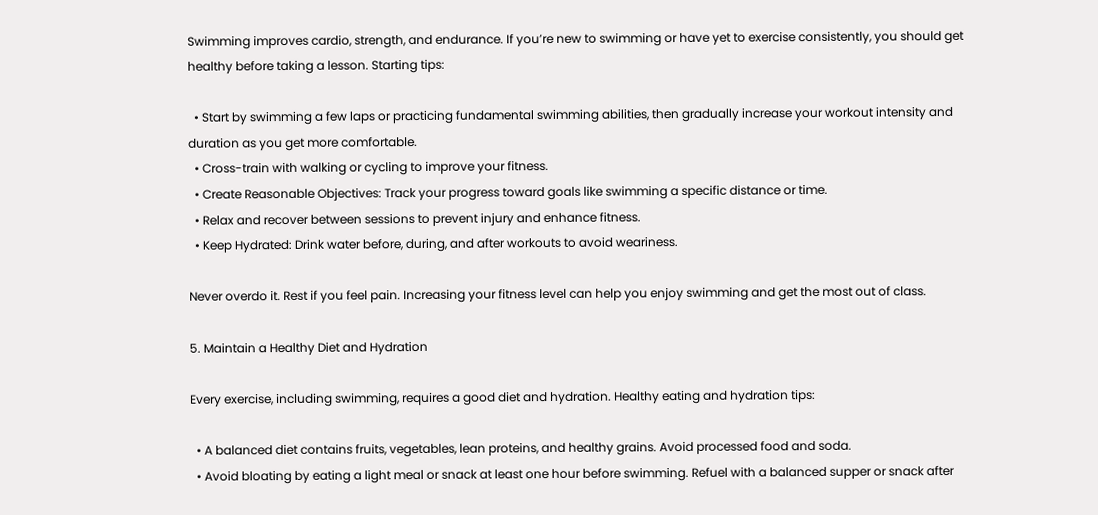Swimming improves cardio, strength, and endurance. If you’re new to swimming or have yet to exercise consistently, you should get healthy before taking a lesson. Starting tips:

  • Start by swimming a few laps or practicing fundamental swimming abilities, then gradually increase your workout intensity and duration as you get more comfortable.
  • Cross-train with walking or cycling to improve your fitness.
  • Create Reasonable Objectives: Track your progress toward goals like swimming a specific distance or time.
  • Relax and recover between sessions to prevent injury and enhance fitness.
  • Keep Hydrated: Drink water before, during, and after workouts to avoid weariness.

Never overdo it. Rest if you feel pain. Increasing your fitness level can help you enjoy swimming and get the most out of class.

5. Maintain a Healthy Diet and Hydration

Every exercise, including swimming, requires a good diet and hydration. Healthy eating and hydration tips:

  • A balanced diet contains fruits, vegetables, lean proteins, and healthy grains. Avoid processed food and soda.
  • Avoid bloating by eating a light meal or snack at least one hour before swimming. Refuel with a balanced supper or snack after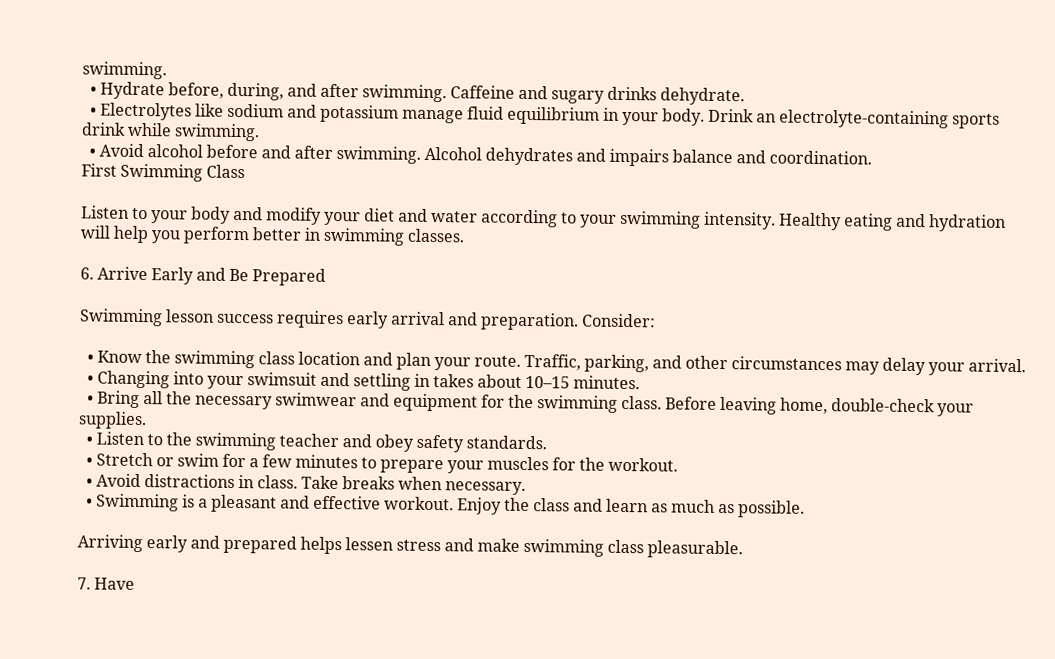swimming.
  • Hydrate before, during, and after swimming. Caffeine and sugary drinks dehydrate.
  • Electrolytes like sodium and potassium manage fluid equilibrium in your body. Drink an electrolyte-containing sports drink while swimming.
  • Avoid alcohol before and after swimming. Alcohol dehydrates and impairs balance and coordination.
First Swimming Class

Listen to your body and modify your diet and water according to your swimming intensity. Healthy eating and hydration will help you perform better in swimming classes.

6. Arrive Early and Be Prepared

Swimming lesson success requires early arrival and preparation. Consider:

  • Know the swimming class location and plan your route. Traffic, parking, and other circumstances may delay your arrival.
  • Changing into your swimsuit and settling in takes about 10–15 minutes.
  • Bring all the necessary swimwear and equipment for the swimming class. Before leaving home, double-check your supplies.
  • Listen to the swimming teacher and obey safety standards.
  • Stretch or swim for a few minutes to prepare your muscles for the workout.
  • Avoid distractions in class. Take breaks when necessary.
  • Swimming is a pleasant and effective workout. Enjoy the class and learn as much as possible.

Arriving early and prepared helps lessen stress and make swimming class pleasurable.

7. Have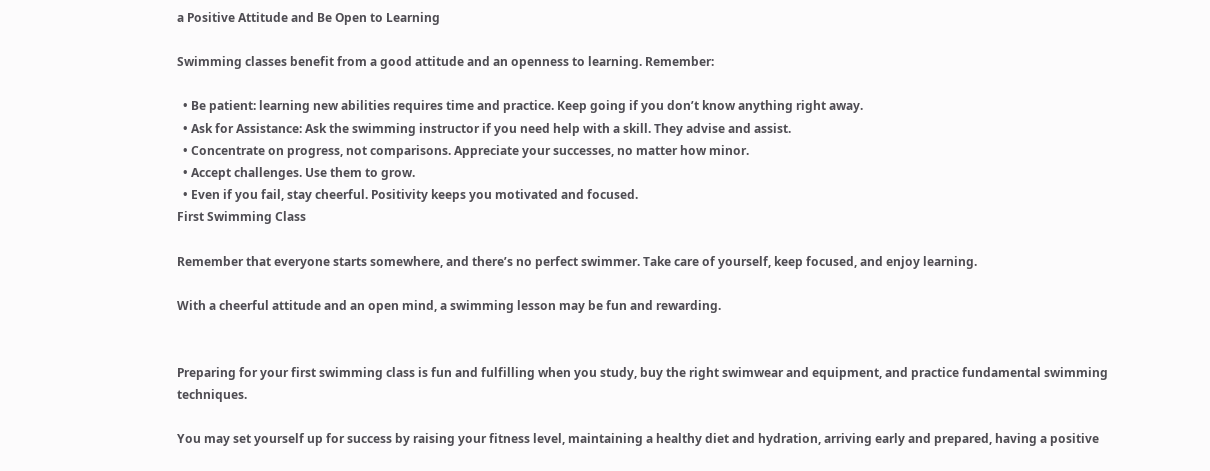a Positive Attitude and Be Open to Learning

Swimming classes benefit from a good attitude and an openness to learning. Remember:

  • Be patient: learning new abilities requires time and practice. Keep going if you don’t know anything right away.
  • Ask for Assistance: Ask the swimming instructor if you need help with a skill. They advise and assist.
  • Concentrate on progress, not comparisons. Appreciate your successes, no matter how minor.
  • Accept challenges. Use them to grow.
  • Even if you fail, stay cheerful. Positivity keeps you motivated and focused.
First Swimming Class

Remember that everyone starts somewhere, and there’s no perfect swimmer. Take care of yourself, keep focused, and enjoy learning.

With a cheerful attitude and an open mind, a swimming lesson may be fun and rewarding.


Preparing for your first swimming class is fun and fulfilling when you study, buy the right swimwear and equipment, and practice fundamental swimming techniques.

You may set yourself up for success by raising your fitness level, maintaining a healthy diet and hydration, arriving early and prepared, having a positive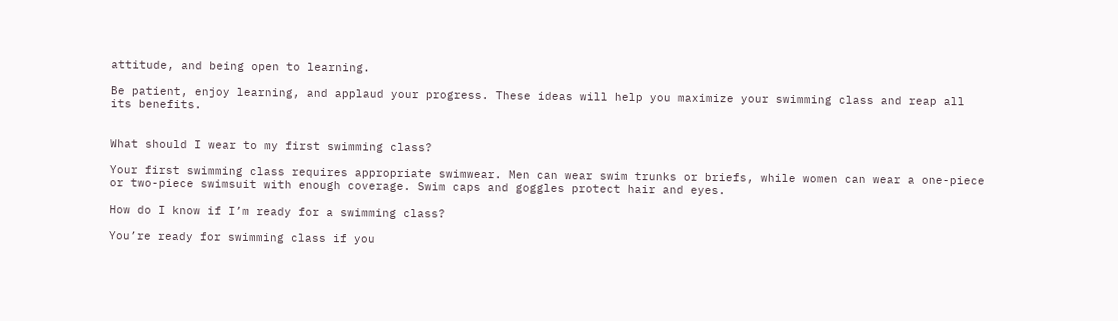attitude, and being open to learning.

Be patient, enjoy learning, and applaud your progress. These ideas will help you maximize your swimming class and reap all its benefits.


What should I wear to my first swimming class?

Your first swimming class requires appropriate swimwear. Men can wear swim trunks or briefs, while women can wear a one-piece or two-piece swimsuit with enough coverage. Swim caps and goggles protect hair and eyes.

How do I know if I’m ready for a swimming class?

You’re ready for swimming class if you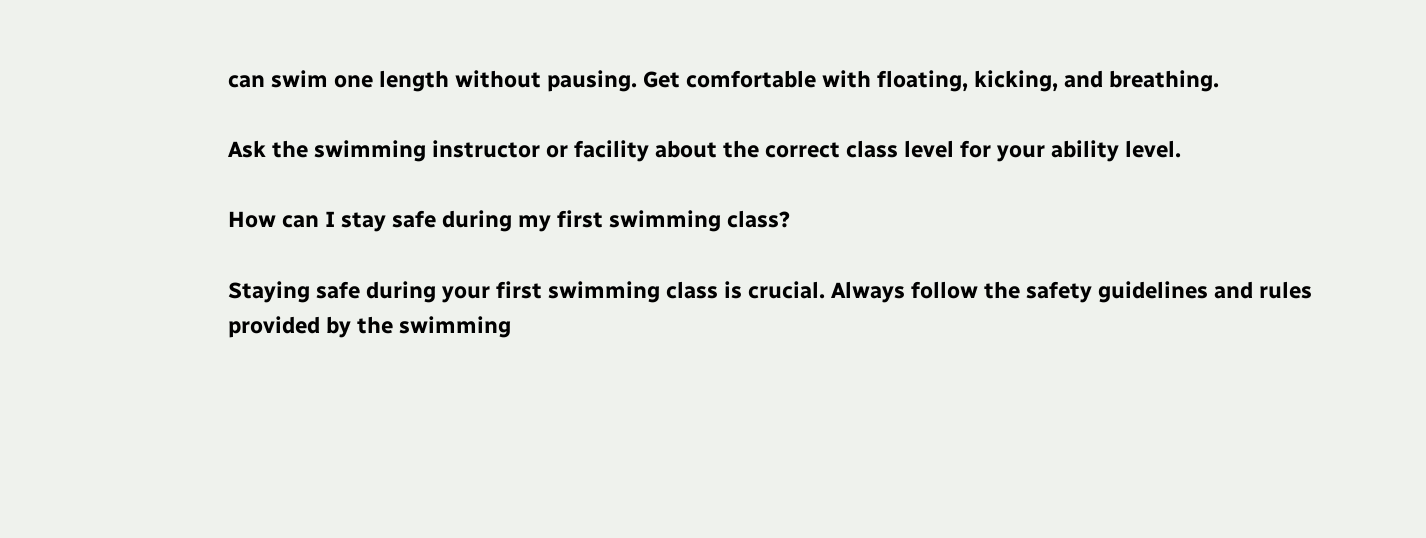can swim one length without pausing. Get comfortable with floating, kicking, and breathing.

Ask the swimming instructor or facility about the correct class level for your ability level.

How can I stay safe during my first swimming class?

Staying safe during your first swimming class is crucial. Always follow the safety guidelines and rules provided by the swimming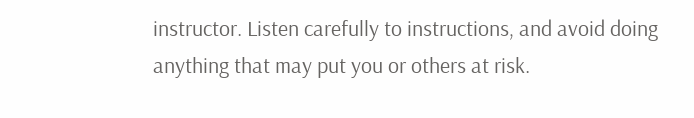instructor. Listen carefully to instructions, and avoid doing anything that may put you or others at risk.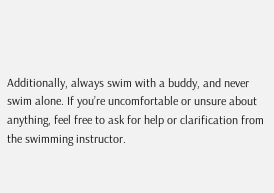Additionally, always swim with a buddy, and never swim alone. If you’re uncomfortable or unsure about anything, feel free to ask for help or clarification from the swimming instructor.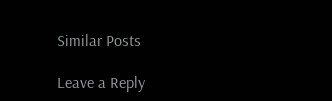Similar Posts

Leave a Reply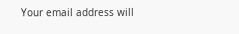Your email address will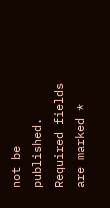not be published. Required fields are marked *